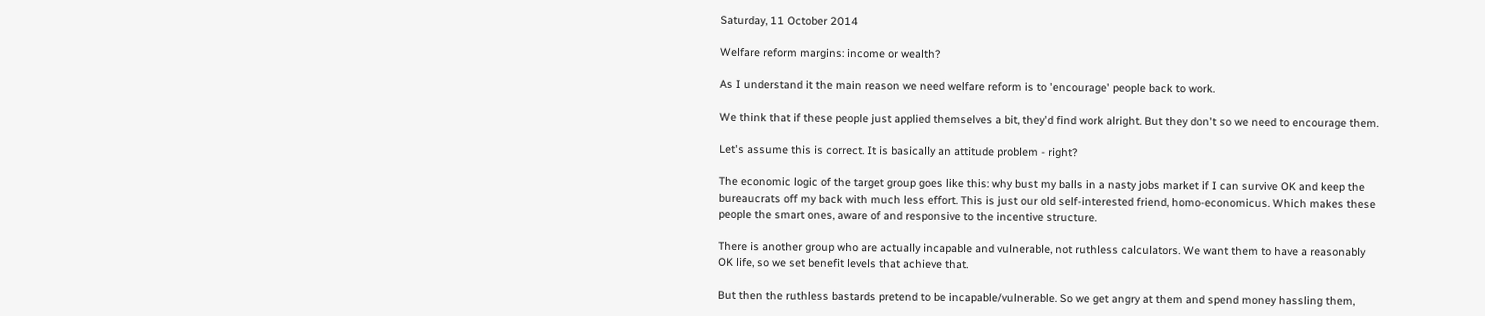Saturday, 11 October 2014

Welfare reform margins: income or wealth?

As I understand it the main reason we need welfare reform is to 'encourage' people back to work.

We think that if these people just applied themselves a bit, they'd find work alright. But they don't so we need to encourage them.

Let's assume this is correct. It is basically an attitude problem - right?

The economic logic of the target group goes like this: why bust my balls in a nasty jobs market if I can survive OK and keep the bureaucrats off my back with much less effort. This is just our old self-interested friend, homo-economicus. Which makes these people the smart ones, aware of and responsive to the incentive structure.

There is another group who are actually incapable and vulnerable, not ruthless calculators. We want them to have a reasonably OK life, so we set benefit levels that achieve that.

But then the ruthless bastards pretend to be incapable/vulnerable. So we get angry at them and spend money hassling them,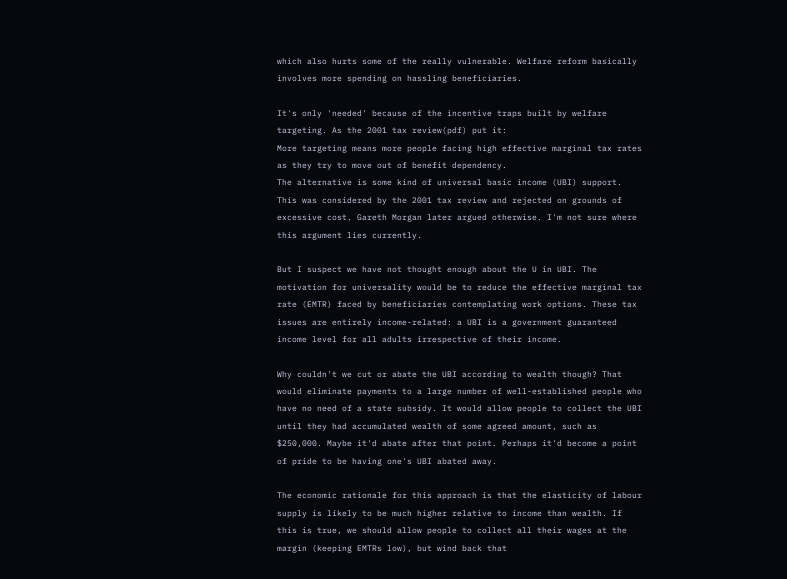which also hurts some of the really vulnerable. Welfare reform basically involves more spending on hassling beneficiaries.

It's only 'needed' because of the incentive traps built by welfare targeting. As the 2001 tax review(pdf) put it:
More targeting means more people facing high effective marginal tax rates as they try to move out of benefit dependency.
The alternative is some kind of universal basic income (UBI) support. This was considered by the 2001 tax review and rejected on grounds of excessive cost. Gareth Morgan later argued otherwise. I'm not sure where this argument lies currently.

But I suspect we have not thought enough about the U in UBI. The motivation for universality would be to reduce the effective marginal tax rate (EMTR) faced by beneficiaries contemplating work options. These tax issues are entirely income-related: a UBI is a government guaranteed income level for all adults irrespective of their income.

Why couldn't we cut or abate the UBI according to wealth though? That would eliminate payments to a large number of well-established people who have no need of a state subsidy. It would allow people to collect the UBI until they had accumulated wealth of some agreed amount, such as $250,000. Maybe it'd abate after that point. Perhaps it'd become a point of pride to be having one's UBI abated away.

The economic rationale for this approach is that the elasticity of labour supply is likely to be much higher relative to income than wealth. If this is true, we should allow people to collect all their wages at the margin (keeping EMTRs low), but wind back that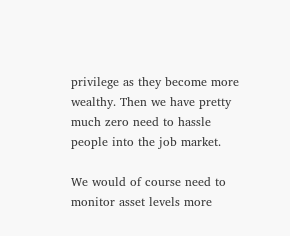privilege as they become more wealthy. Then we have pretty much zero need to hassle people into the job market.

We would of course need to monitor asset levels more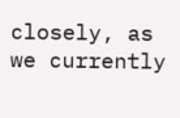closely, as we currently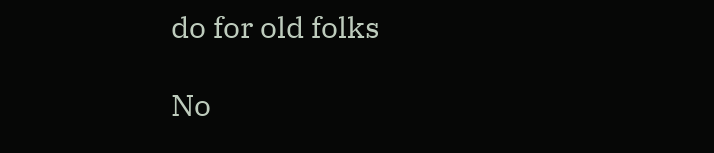do for old folks

No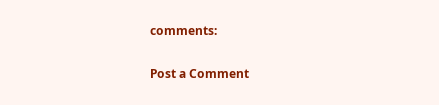comments:

Post a Comment